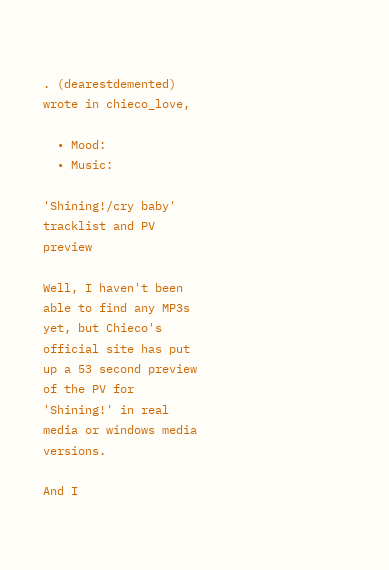. (dearestdemented) wrote in chieco_love,

  • Mood:
  • Music:

'Shining!/cry baby' tracklist and PV preview

Well, I haven't been able to find any MP3s yet, but Chieco's official site has put up a 53 second preview of the PV for 'Shining!' in real media or windows media versions.

And I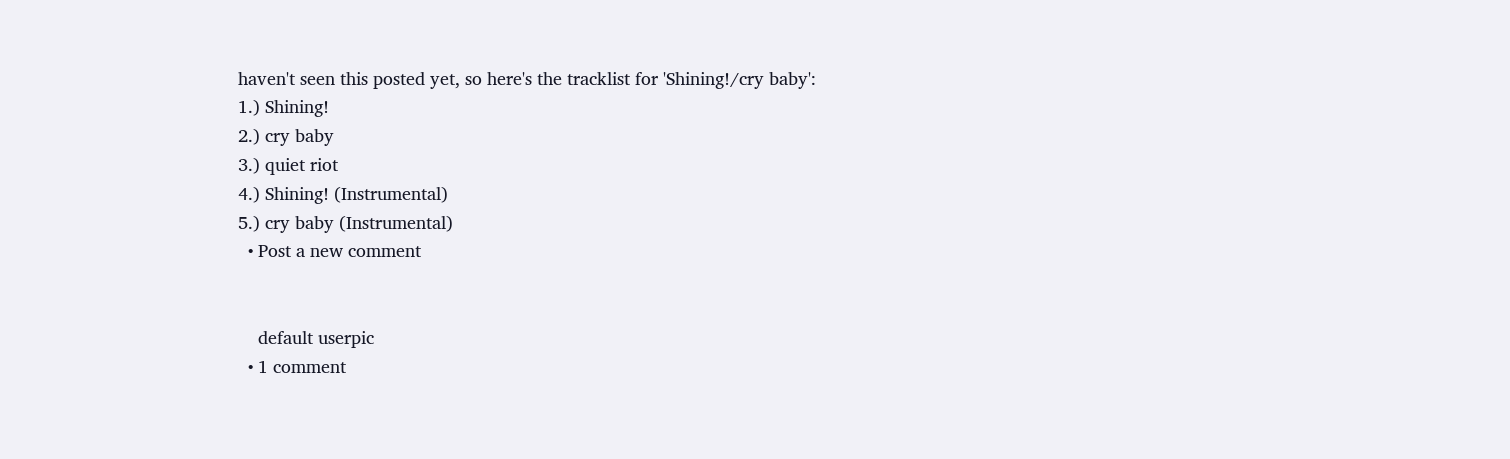haven't seen this posted yet, so here's the tracklist for 'Shining!/cry baby':
1.) Shining!
2.) cry baby
3.) quiet riot
4.) Shining! (Instrumental)
5.) cry baby (Instrumental)
  • Post a new comment


    default userpic
  • 1 comment